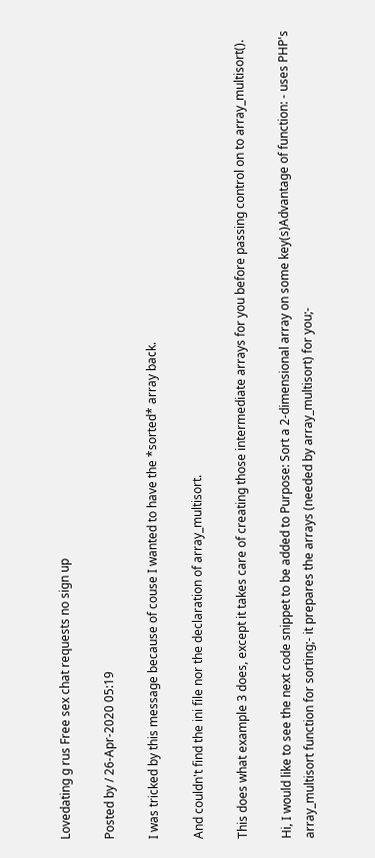Lovedating g rus Free sex chat requests no sign up

Posted by / 26-Apr-2020 05:19

I was tricked by this message because of couse I wanted to have the *sorted* array back.

And couldn't find the ini file nor the declaration of array_multisort.

This does what example 3 does, except it takes care of creating those intermediate arrays for you before passing control on to array_multisort().

Hi, I would like to see the next code snippet to be added to Purpose: Sort a 2-dimensional array on some key(s)Advantage of function: - uses PHP's array_multisort function for sorting;- it prepares the arrays (needed by array_multisort) for you;-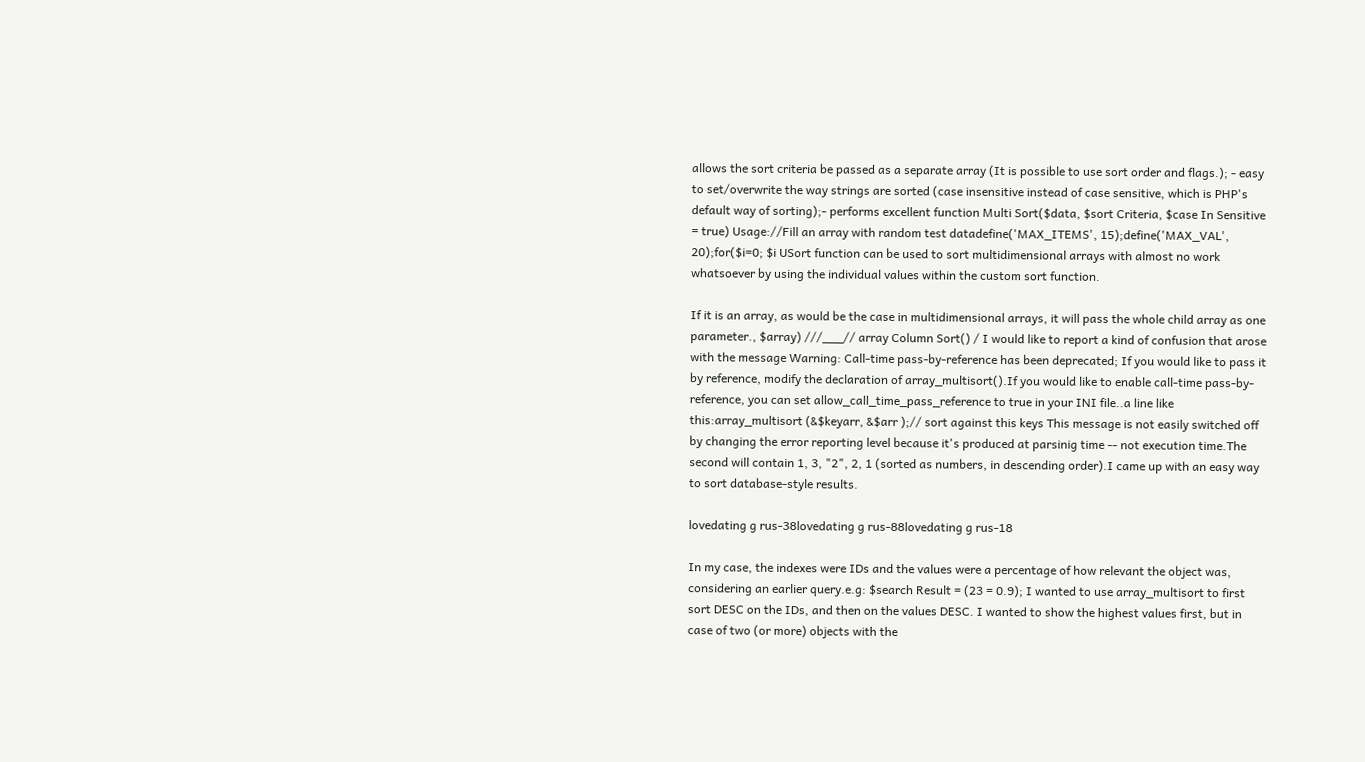allows the sort criteria be passed as a separate array (It is possible to use sort order and flags.); - easy to set/overwrite the way strings are sorted (case insensitive instead of case sensitive, which is PHP's default way of sorting);- performs excellent function Multi Sort($data, $sort Criteria, $case In Sensitive = true) Usage://Fill an array with random test datadefine('MAX_ITEMS', 15);define('MAX_VAL', 20);for($i=0; $i USort function can be used to sort multidimensional arrays with almost no work whatsoever by using the individual values within the custom sort function.

If it is an array, as would be the case in multidimensional arrays, it will pass the whole child array as one parameter., $array) ///___// array Column Sort() / I would like to report a kind of confusion that arose with the message Warning: Call-time pass-by-reference has been deprecated; If you would like to pass it by reference, modify the declaration of array_multisort().If you would like to enable call-time pass-by-reference, you can set allow_call_time_pass_reference to true in your INI file..a line like this:array_multisort (&$keyarr, &$arr );// sort against this keys This message is not easily switched off by changing the error reporting level because it's produced at parsinig time -- not execution time.The second will contain 1, 3, "2", 2, 1 (sorted as numbers, in descending order).I came up with an easy way to sort database-style results.

lovedating g rus-38lovedating g rus-88lovedating g rus-18

In my case, the indexes were IDs and the values were a percentage of how relevant the object was, considering an earlier query.e.g: $search Result = (23 = 0.9); I wanted to use array_multisort to first sort DESC on the IDs, and then on the values DESC. I wanted to show the highest values first, but in case of two (or more) objects with the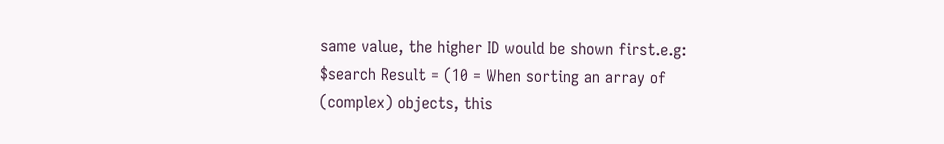same value, the higher ID would be shown first.e.g: $search Result = (10 = When sorting an array of (complex) objects, this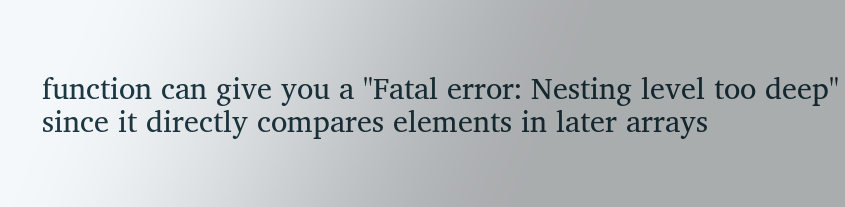function can give you a "Fatal error: Nesting level too deep" since it directly compares elements in later arrays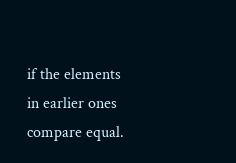if the elements in earlier ones compare equal.